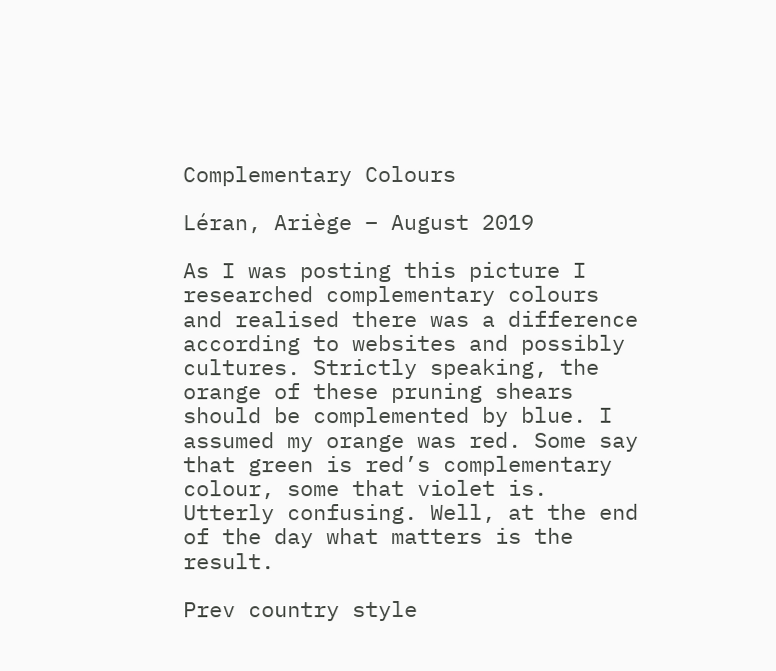Complementary Colours

Léran, Ariège – August 2019

As I was posting this picture I researched complementary colours and realised there was a difference according to websites and possibly cultures. Strictly speaking, the orange of these pruning shears should be complemented by blue. I assumed my orange was red. Some say that green is red’s complementary colour, some that violet is. Utterly confusing. Well, at the end of the day what matters is the result.

Prev country style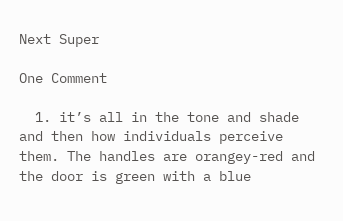Next Super

One Comment

  1. it’s all in the tone and shade and then how individuals perceive them. The handles are orangey-red and the door is green with a blue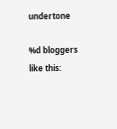undertone

%d bloggers like this: